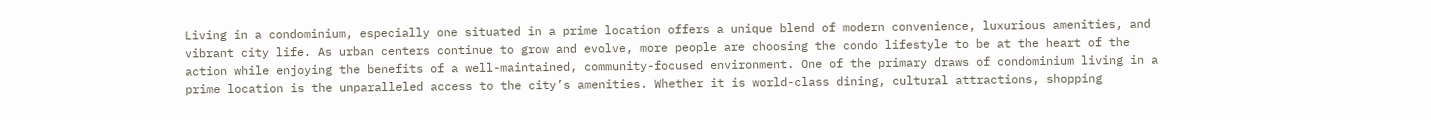Living in a condominium, especially one situated in a prime location offers a unique blend of modern convenience, luxurious amenities, and vibrant city life. As urban centers continue to grow and evolve, more people are choosing the condo lifestyle to be at the heart of the action while enjoying the benefits of a well-maintained, community-focused environment. One of the primary draws of condominium living in a prime location is the unparalleled access to the city’s amenities. Whether it is world-class dining, cultural attractions, shopping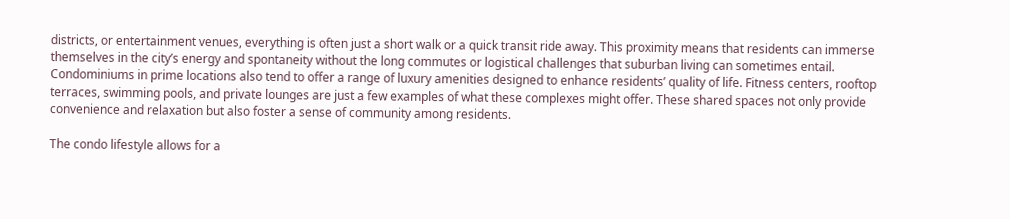districts, or entertainment venues, everything is often just a short walk or a quick transit ride away. This proximity means that residents can immerse themselves in the city’s energy and spontaneity without the long commutes or logistical challenges that suburban living can sometimes entail. Condominiums in prime locations also tend to offer a range of luxury amenities designed to enhance residents’ quality of life. Fitness centers, rooftop terraces, swimming pools, and private lounges are just a few examples of what these complexes might offer. These shared spaces not only provide convenience and relaxation but also foster a sense of community among residents.

The condo lifestyle allows for a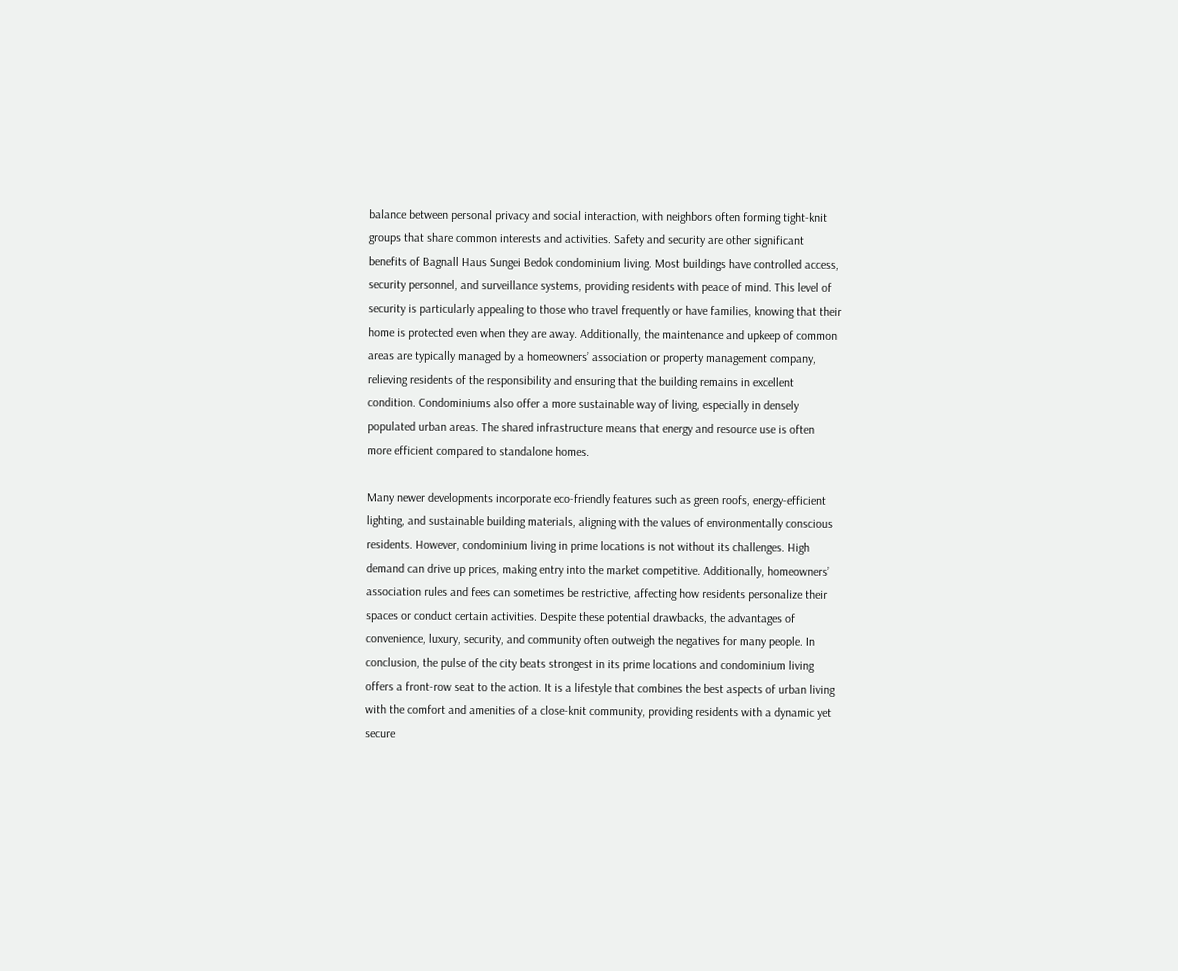balance between personal privacy and social interaction, with neighbors often forming tight-knit groups that share common interests and activities. Safety and security are other significant benefits of Bagnall Haus Sungei Bedok condominium living. Most buildings have controlled access, security personnel, and surveillance systems, providing residents with peace of mind. This level of security is particularly appealing to those who travel frequently or have families, knowing that their home is protected even when they are away. Additionally, the maintenance and upkeep of common areas are typically managed by a homeowners’ association or property management company, relieving residents of the responsibility and ensuring that the building remains in excellent condition. Condominiums also offer a more sustainable way of living, especially in densely populated urban areas. The shared infrastructure means that energy and resource use is often more efficient compared to standalone homes.

Many newer developments incorporate eco-friendly features such as green roofs, energy-efficient lighting, and sustainable building materials, aligning with the values of environmentally conscious residents. However, condominium living in prime locations is not without its challenges. High demand can drive up prices, making entry into the market competitive. Additionally, homeowners’ association rules and fees can sometimes be restrictive, affecting how residents personalize their spaces or conduct certain activities. Despite these potential drawbacks, the advantages of convenience, luxury, security, and community often outweigh the negatives for many people. In conclusion, the pulse of the city beats strongest in its prime locations and condominium living offers a front-row seat to the action. It is a lifestyle that combines the best aspects of urban living with the comfort and amenities of a close-knit community, providing residents with a dynamic yet secure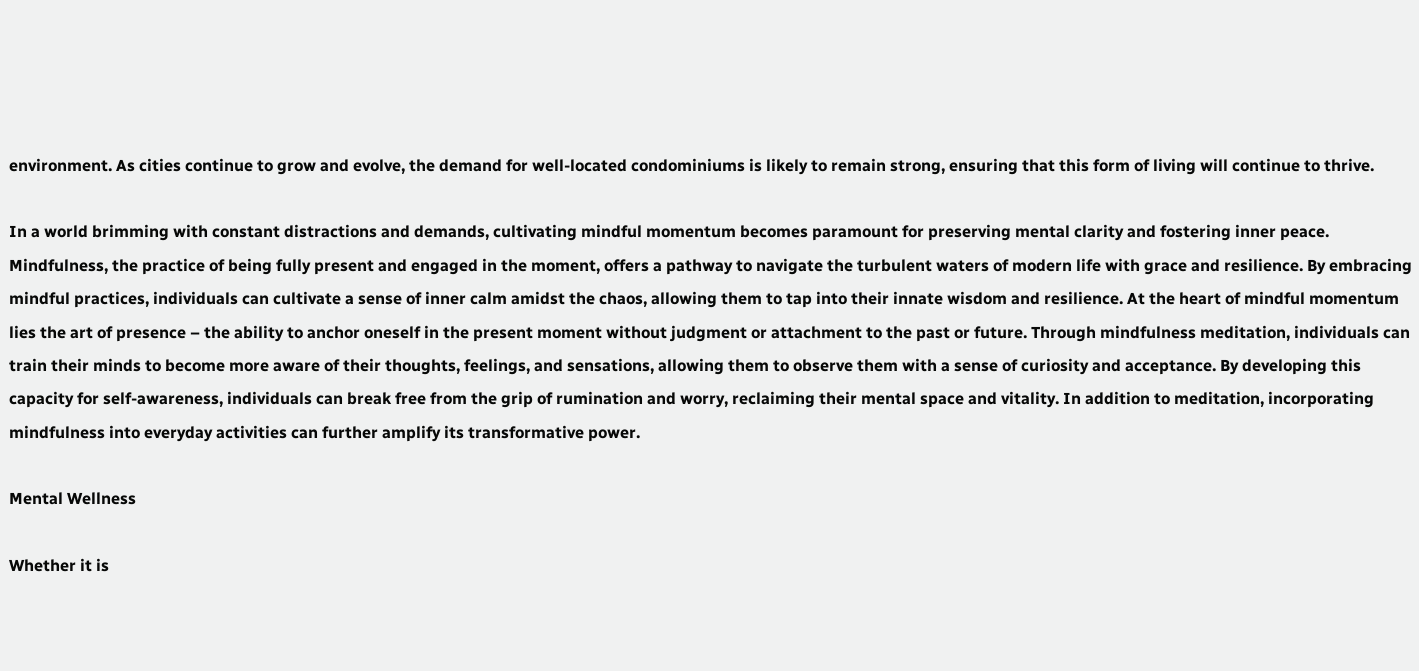environment. As cities continue to grow and evolve, the demand for well-located condominiums is likely to remain strong, ensuring that this form of living will continue to thrive.

In a world brimming with constant distractions and demands, cultivating mindful momentum becomes paramount for preserving mental clarity and fostering inner peace. Mindfulness, the practice of being fully present and engaged in the moment, offers a pathway to navigate the turbulent waters of modern life with grace and resilience. By embracing mindful practices, individuals can cultivate a sense of inner calm amidst the chaos, allowing them to tap into their innate wisdom and resilience. At the heart of mindful momentum lies the art of presence – the ability to anchor oneself in the present moment without judgment or attachment to the past or future. Through mindfulness meditation, individuals can train their minds to become more aware of their thoughts, feelings, and sensations, allowing them to observe them with a sense of curiosity and acceptance. By developing this capacity for self-awareness, individuals can break free from the grip of rumination and worry, reclaiming their mental space and vitality. In addition to meditation, incorporating mindfulness into everyday activities can further amplify its transformative power.

Mental Wellness

Whether it is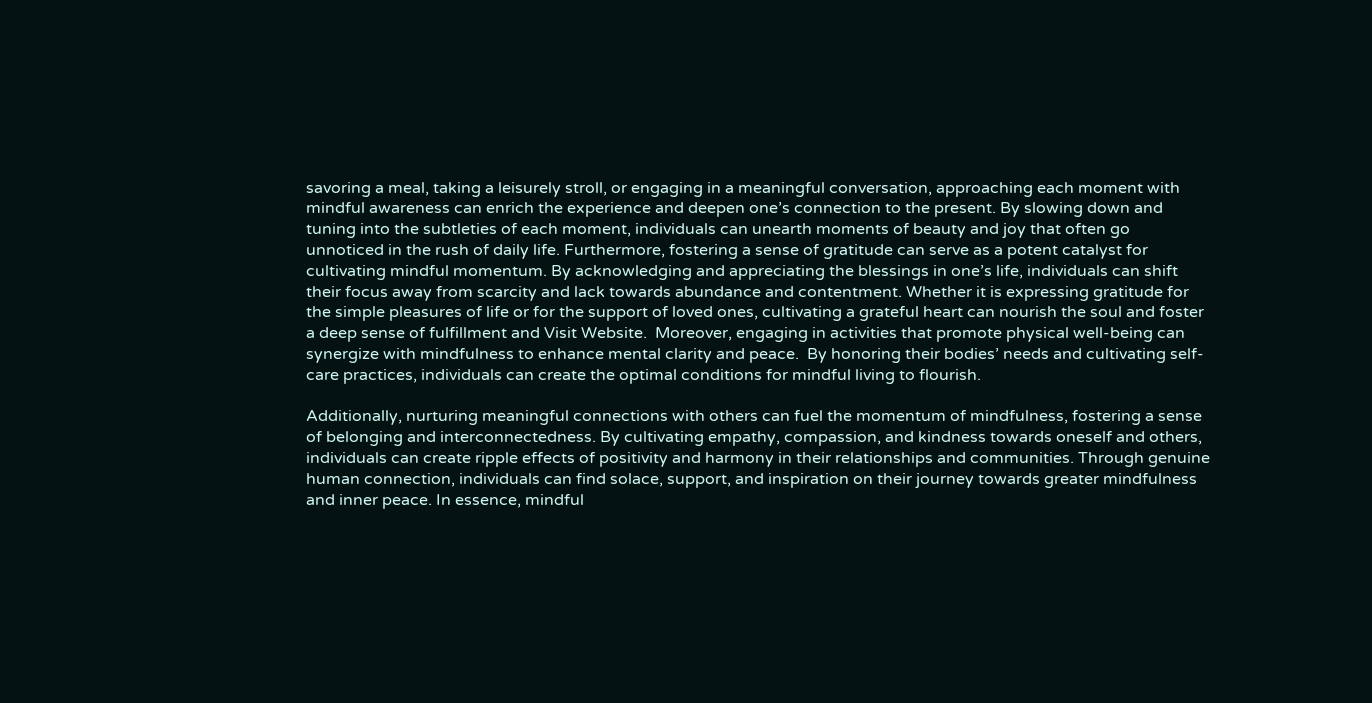savoring a meal, taking a leisurely stroll, or engaging in a meaningful conversation, approaching each moment with mindful awareness can enrich the experience and deepen one’s connection to the present. By slowing down and tuning into the subtleties of each moment, individuals can unearth moments of beauty and joy that often go unnoticed in the rush of daily life. Furthermore, fostering a sense of gratitude can serve as a potent catalyst for cultivating mindful momentum. By acknowledging and appreciating the blessings in one’s life, individuals can shift their focus away from scarcity and lack towards abundance and contentment. Whether it is expressing gratitude for the simple pleasures of life or for the support of loved ones, cultivating a grateful heart can nourish the soul and foster a deep sense of fulfillment and Visit Website.  Moreover, engaging in activities that promote physical well-being can synergize with mindfulness to enhance mental clarity and peace.  By honoring their bodies’ needs and cultivating self-care practices, individuals can create the optimal conditions for mindful living to flourish.

Additionally, nurturing meaningful connections with others can fuel the momentum of mindfulness, fostering a sense of belonging and interconnectedness. By cultivating empathy, compassion, and kindness towards oneself and others, individuals can create ripple effects of positivity and harmony in their relationships and communities. Through genuine human connection, individuals can find solace, support, and inspiration on their journey towards greater mindfulness and inner peace. In essence, mindful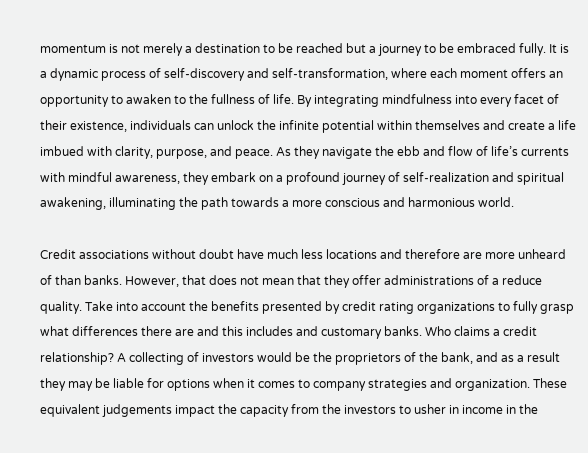momentum is not merely a destination to be reached but a journey to be embraced fully. It is a dynamic process of self-discovery and self-transformation, where each moment offers an opportunity to awaken to the fullness of life. By integrating mindfulness into every facet of their existence, individuals can unlock the infinite potential within themselves and create a life imbued with clarity, purpose, and peace. As they navigate the ebb and flow of life’s currents with mindful awareness, they embark on a profound journey of self-realization and spiritual awakening, illuminating the path towards a more conscious and harmonious world.

Credit associations without doubt have much less locations and therefore are more unheard of than banks. However, that does not mean that they offer administrations of a reduce quality. Take into account the benefits presented by credit rating organizations to fully grasp what differences there are and this includes and customary banks. Who claims a credit relationship? A collecting of investors would be the proprietors of the bank, and as a result they may be liable for options when it comes to company strategies and organization. These equivalent judgements impact the capacity from the investors to usher in income in the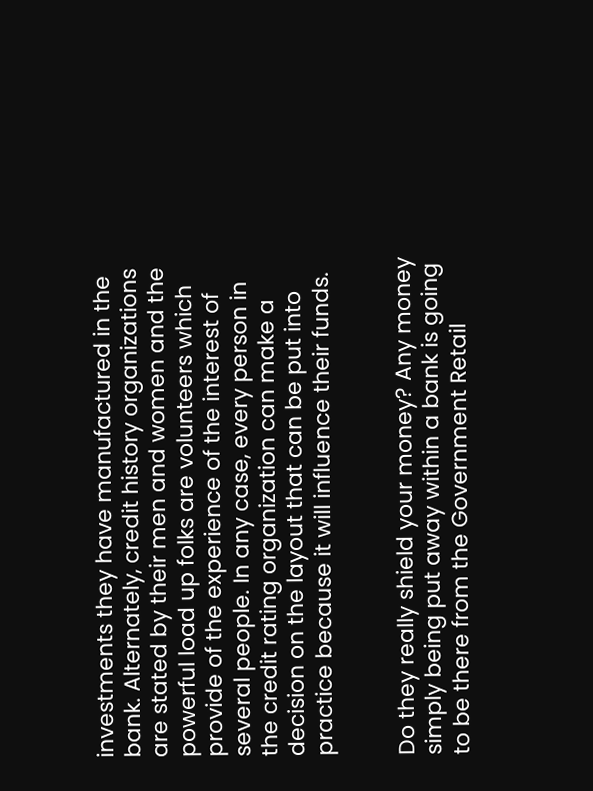investments they have manufactured in the bank. Alternately, credit history organizations are stated by their men and women and the powerful load up folks are volunteers which provide of the experience of the interest of several people. In any case, every person in the credit rating organization can make a decision on the layout that can be put into practice because it will influence their funds.


Do they really shield your money? Any money simply being put away within a bank is going to be there from the Government Retail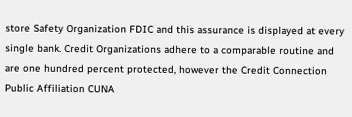store Safety Organization FDIC and this assurance is displayed at every single bank. Credit Organizations adhere to a comparable routine and are one hundred percent protected, however the Credit Connection Public Affiliation CUNA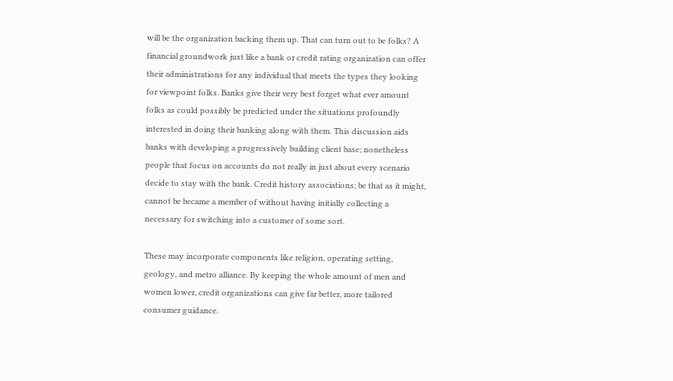will be the organization backing them up. That can turn out to be folks? A financial groundwork just like a bank or credit rating organization can offer their administrations for any individual that meets the types they looking for viewpoint folks. Banks give their very best forget what ever amount folks as could possibly be predicted under the situations profoundly interested in doing their banking along with them. This discussion aids banks with developing a progressively building client base; nonetheless people that focus on accounts do not really in just about every scenario decide to stay with the bank. Credit history associations; be that as it might, cannot be became a member of without having initially collecting a necessary for switching into a customer of some sort.

These may incorporate components like religion, operating setting, geology, and metro alliance. By keeping the whole amount of men and women lower, credit organizations can give far better, more tailored consumer guidance.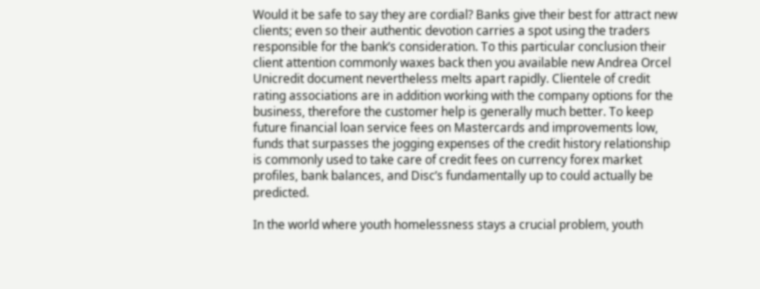Would it be safe to say they are cordial? Banks give their best for attract new clients; even so their authentic devotion carries a spot using the traders responsible for the bank’s consideration. To this particular conclusion their client attention commonly waxes back then you available new Andrea Orcel Unicredit document nevertheless melts apart rapidly. Clientele of credit rating associations are in addition working with the company options for the business, therefore the customer help is generally much better. To keep future financial loan service fees on Mastercards and improvements low, funds that surpasses the jogging expenses of the credit history relationship is commonly used to take care of credit fees on currency forex market profiles, bank balances, and Disc’s fundamentally up to could actually be predicted.

In the world where youth homelessness stays a crucial problem, youth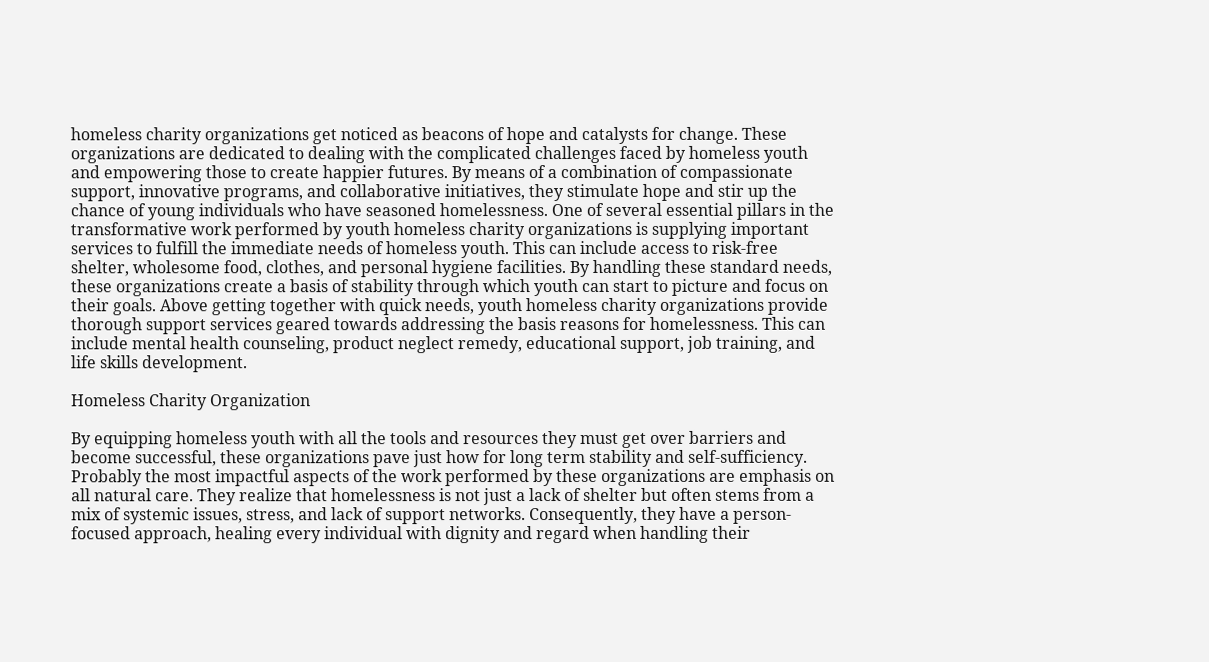homeless charity organizations get noticed as beacons of hope and catalysts for change. These organizations are dedicated to dealing with the complicated challenges faced by homeless youth and empowering those to create happier futures. By means of a combination of compassionate support, innovative programs, and collaborative initiatives, they stimulate hope and stir up the chance of young individuals who have seasoned homelessness. One of several essential pillars in the transformative work performed by youth homeless charity organizations is supplying important services to fulfill the immediate needs of homeless youth. This can include access to risk-free shelter, wholesome food, clothes, and personal hygiene facilities. By handling these standard needs, these organizations create a basis of stability through which youth can start to picture and focus on their goals. Above getting together with quick needs, youth homeless charity organizations provide thorough support services geared towards addressing the basis reasons for homelessness. This can include mental health counseling, product neglect remedy, educational support, job training, and life skills development.

Homeless Charity Organization

By equipping homeless youth with all the tools and resources they must get over barriers and become successful, these organizations pave just how for long term stability and self-sufficiency. Probably the most impactful aspects of the work performed by these organizations are emphasis on all natural care. They realize that homelessness is not just a lack of shelter but often stems from a mix of systemic issues, stress, and lack of support networks. Consequently, they have a person-focused approach, healing every individual with dignity and regard when handling their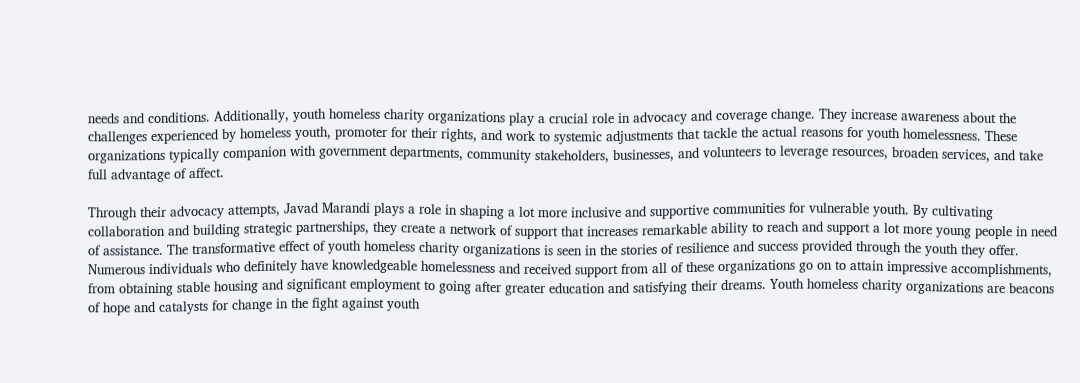needs and conditions. Additionally, youth homeless charity organizations play a crucial role in advocacy and coverage change. They increase awareness about the challenges experienced by homeless youth, promoter for their rights, and work to systemic adjustments that tackle the actual reasons for youth homelessness. These organizations typically companion with government departments, community stakeholders, businesses, and volunteers to leverage resources, broaden services, and take full advantage of affect.

Through their advocacy attempts, Javad Marandi plays a role in shaping a lot more inclusive and supportive communities for vulnerable youth. By cultivating collaboration and building strategic partnerships, they create a network of support that increases remarkable ability to reach and support a lot more young people in need of assistance. The transformative effect of youth homeless charity organizations is seen in the stories of resilience and success provided through the youth they offer. Numerous individuals who definitely have knowledgeable homelessness and received support from all of these organizations go on to attain impressive accomplishments, from obtaining stable housing and significant employment to going after greater education and satisfying their dreams. Youth homeless charity organizations are beacons of hope and catalysts for change in the fight against youth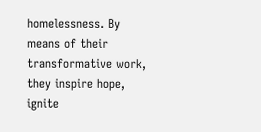homelessness. By means of their transformative work, they inspire hope, ignite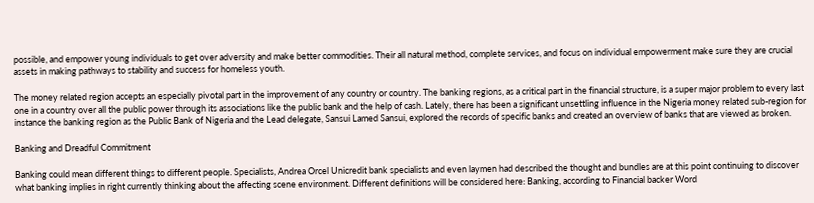possible, and empower young individuals to get over adversity and make better commodities. Their all natural method, complete services, and focus on individual empowerment make sure they are crucial assets in making pathways to stability and success for homeless youth.

The money related region accepts an especially pivotal part in the improvement of any country or country. The banking regions, as a critical part in the financial structure, is a super major problem to every last one in a country over all the public power through its associations like the public bank and the help of cash. Lately, there has been a significant unsettling influence in the Nigeria money related sub-region for instance the banking region as the Public Bank of Nigeria and the Lead delegate, Sansui Lamed Sansui, explored the records of specific banks and created an overview of banks that are viewed as broken.

Banking and Dreadful Commitment

Banking could mean different things to different people. Specialists, Andrea Orcel Unicredit bank specialists and even laymen had described the thought and bundles are at this point continuing to discover what banking implies in right currently thinking about the affecting scene environment. Different definitions will be considered here: Banking, according to Financial backer Word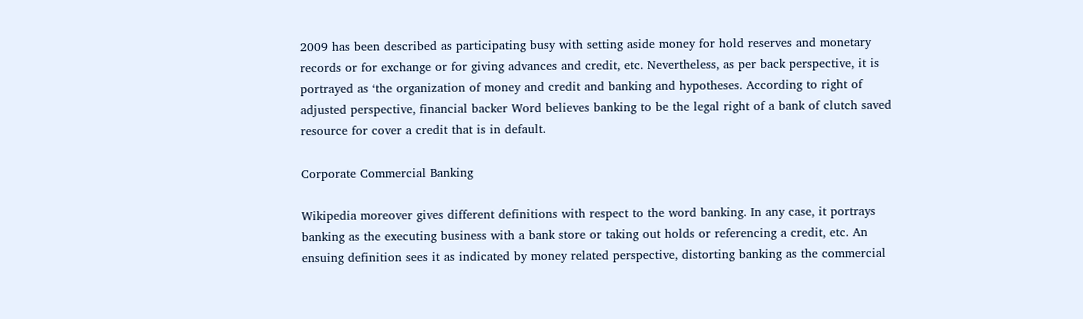2009 has been described as participating busy with setting aside money for hold reserves and monetary records or for exchange or for giving advances and credit, etc. Nevertheless, as per back perspective, it is portrayed as ‘the organization of money and credit and banking and hypotheses. According to right of adjusted perspective, financial backer Word believes banking to be the legal right of a bank of clutch saved resource for cover a credit that is in default.

Corporate Commercial Banking

Wikipedia moreover gives different definitions with respect to the word banking. In any case, it portrays banking as the executing business with a bank store or taking out holds or referencing a credit, etc. An ensuing definition sees it as indicated by money related perspective, distorting banking as the commercial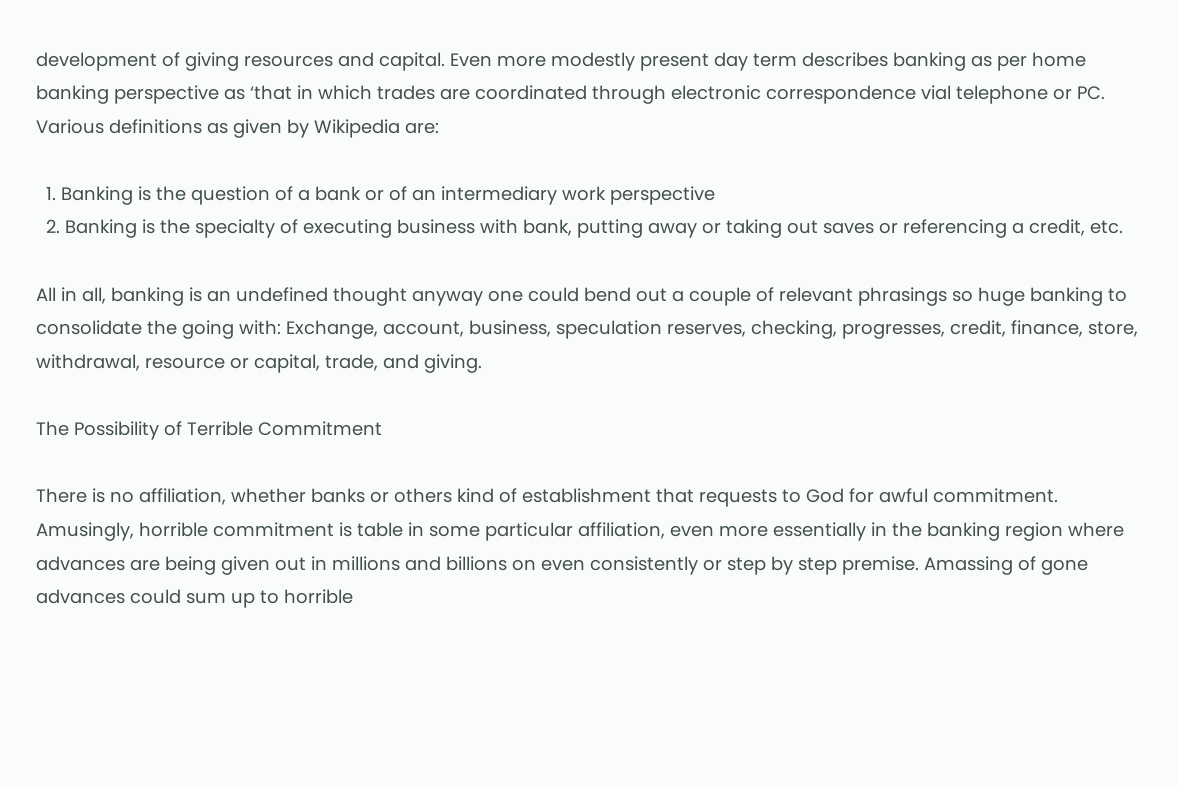development of giving resources and capital. Even more modestly present day term describes banking as per home banking perspective as ‘that in which trades are coordinated through electronic correspondence vial telephone or PC. Various definitions as given by Wikipedia are:

  1. Banking is the question of a bank or of an intermediary work perspective
  2. Banking is the specialty of executing business with bank, putting away or taking out saves or referencing a credit, etc.

All in all, banking is an undefined thought anyway one could bend out a couple of relevant phrasings so huge banking to consolidate the going with: Exchange, account, business, speculation reserves, checking, progresses, credit, finance, store, withdrawal, resource or capital, trade, and giving.

The Possibility of Terrible Commitment

There is no affiliation, whether banks or others kind of establishment that requests to God for awful commitment. Amusingly, horrible commitment is table in some particular affiliation, even more essentially in the banking region where advances are being given out in millions and billions on even consistently or step by step premise. Amassing of gone advances could sum up to horrible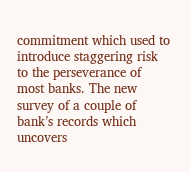commitment which used to introduce staggering risk to the perseverance of most banks. The new survey of a couple of bank’s records which uncovers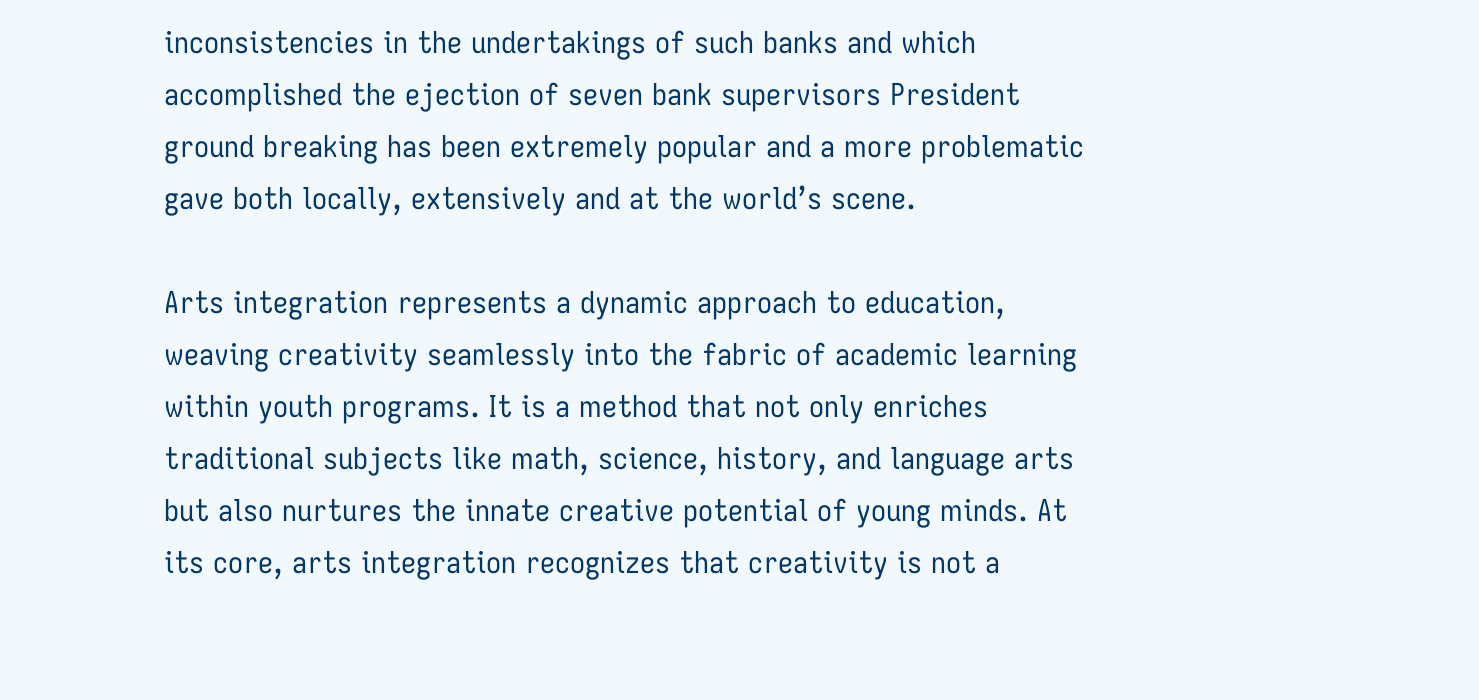inconsistencies in the undertakings of such banks and which accomplished the ejection of seven bank supervisors President ground breaking has been extremely popular and a more problematic gave both locally, extensively and at the world’s scene.

Arts integration represents a dynamic approach to education, weaving creativity seamlessly into the fabric of academic learning within youth programs. It is a method that not only enriches traditional subjects like math, science, history, and language arts but also nurtures the innate creative potential of young minds. At its core, arts integration recognizes that creativity is not a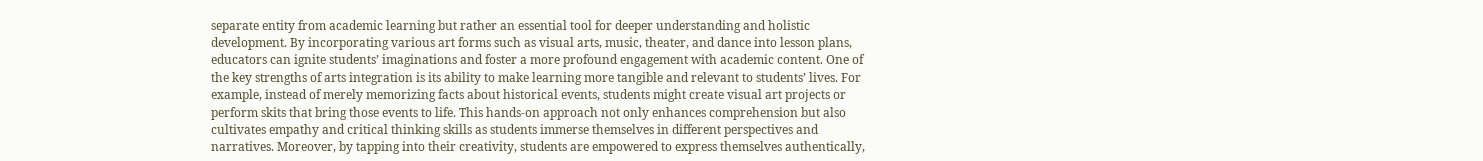separate entity from academic learning but rather an essential tool for deeper understanding and holistic development. By incorporating various art forms such as visual arts, music, theater, and dance into lesson plans, educators can ignite students’ imaginations and foster a more profound engagement with academic content. One of the key strengths of arts integration is its ability to make learning more tangible and relevant to students’ lives. For example, instead of merely memorizing facts about historical events, students might create visual art projects or perform skits that bring those events to life. This hands-on approach not only enhances comprehension but also cultivates empathy and critical thinking skills as students immerse themselves in different perspectives and narratives. Moreover, by tapping into their creativity, students are empowered to express themselves authentically,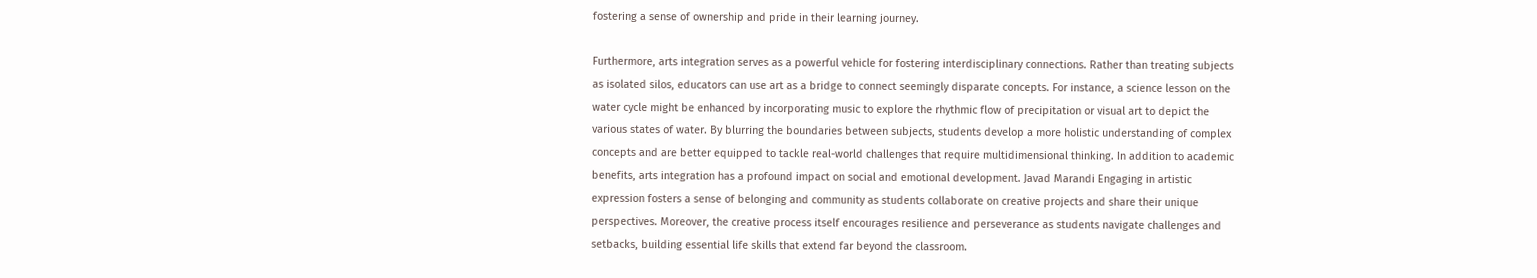fostering a sense of ownership and pride in their learning journey.

Furthermore, arts integration serves as a powerful vehicle for fostering interdisciplinary connections. Rather than treating subjects as isolated silos, educators can use art as a bridge to connect seemingly disparate concepts. For instance, a science lesson on the water cycle might be enhanced by incorporating music to explore the rhythmic flow of precipitation or visual art to depict the various states of water. By blurring the boundaries between subjects, students develop a more holistic understanding of complex concepts and are better equipped to tackle real-world challenges that require multidimensional thinking. In addition to academic benefits, arts integration has a profound impact on social and emotional development. Javad Marandi Engaging in artistic expression fosters a sense of belonging and community as students collaborate on creative projects and share their unique perspectives. Moreover, the creative process itself encourages resilience and perseverance as students navigate challenges and setbacks, building essential life skills that extend far beyond the classroom.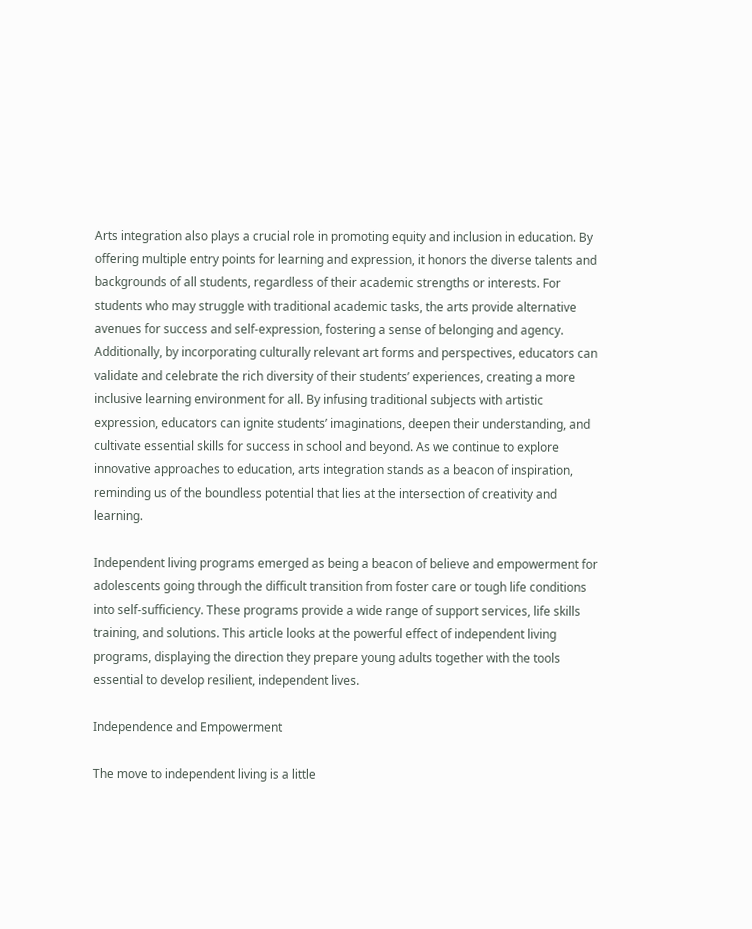Arts integration also plays a crucial role in promoting equity and inclusion in education. By offering multiple entry points for learning and expression, it honors the diverse talents and backgrounds of all students, regardless of their academic strengths or interests. For students who may struggle with traditional academic tasks, the arts provide alternative avenues for success and self-expression, fostering a sense of belonging and agency. Additionally, by incorporating culturally relevant art forms and perspectives, educators can validate and celebrate the rich diversity of their students’ experiences, creating a more inclusive learning environment for all. By infusing traditional subjects with artistic expression, educators can ignite students’ imaginations, deepen their understanding, and cultivate essential skills for success in school and beyond. As we continue to explore innovative approaches to education, arts integration stands as a beacon of inspiration, reminding us of the boundless potential that lies at the intersection of creativity and learning.

Independent living programs emerged as being a beacon of believe and empowerment for adolescents going through the difficult transition from foster care or tough life conditions into self-sufficiency. These programs provide a wide range of support services, life skills training, and solutions. This article looks at the powerful effect of independent living programs, displaying the direction they prepare young adults together with the tools essential to develop resilient, independent lives.

Independence and Empowerment

The move to independent living is a little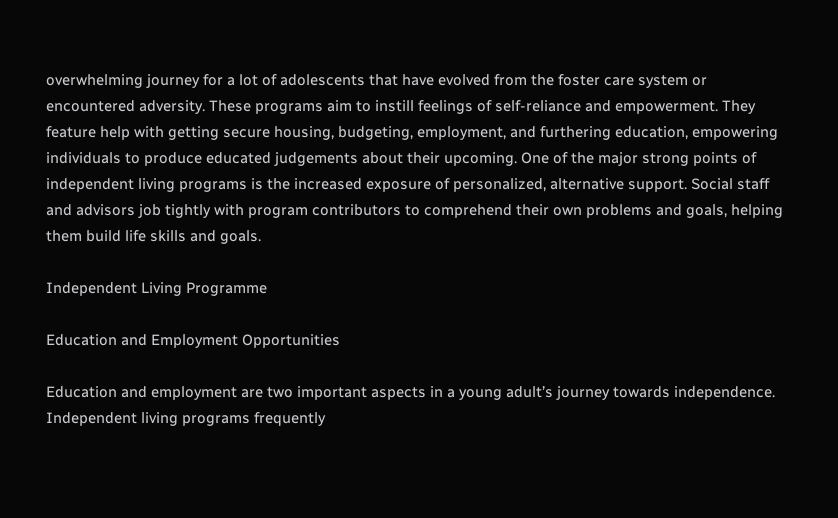overwhelming journey for a lot of adolescents that have evolved from the foster care system or encountered adversity. These programs aim to instill feelings of self-reliance and empowerment. They feature help with getting secure housing, budgeting, employment, and furthering education, empowering individuals to produce educated judgements about their upcoming. One of the major strong points of independent living programs is the increased exposure of personalized, alternative support. Social staff and advisors job tightly with program contributors to comprehend their own problems and goals, helping them build life skills and goals.

Independent Living Programme

Education and Employment Opportunities

Education and employment are two important aspects in a young adult’s journey towards independence. Independent living programs frequently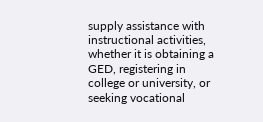supply assistance with instructional activities, whether it is obtaining a GED, registering in college or university, or seeking vocational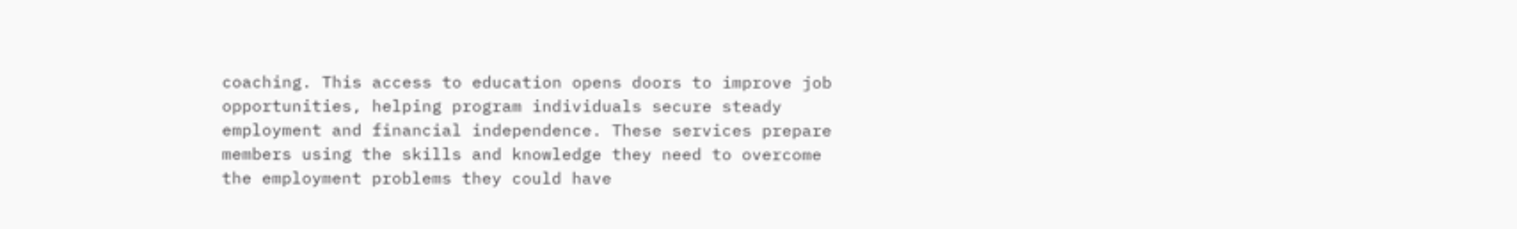coaching. This access to education opens doors to improve job opportunities, helping program individuals secure steady employment and financial independence. These services prepare members using the skills and knowledge they need to overcome the employment problems they could have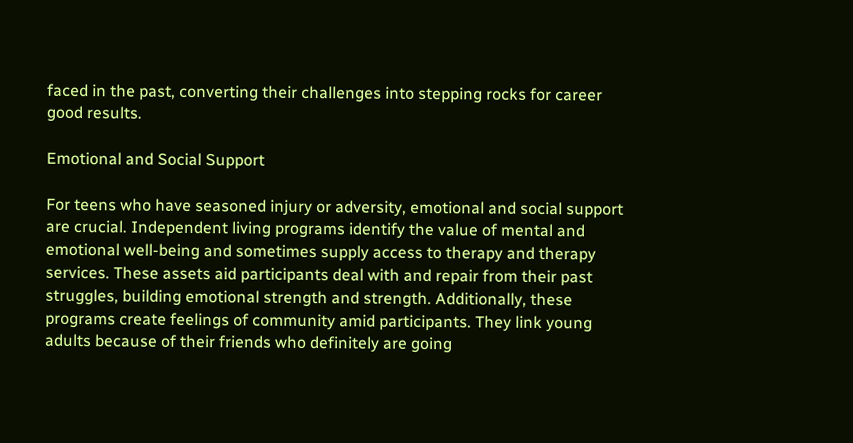faced in the past, converting their challenges into stepping rocks for career good results.

Emotional and Social Support

For teens who have seasoned injury or adversity, emotional and social support are crucial. Independent living programs identify the value of mental and emotional well-being and sometimes supply access to therapy and therapy services. These assets aid participants deal with and repair from their past struggles, building emotional strength and strength. Additionally, these programs create feelings of community amid participants. They link young adults because of their friends who definitely are going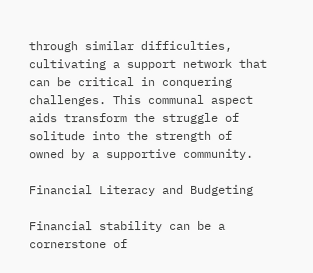through similar difficulties, cultivating a support network that can be critical in conquering challenges. This communal aspect aids transform the struggle of solitude into the strength of owned by a supportive community.

Financial Literacy and Budgeting

Financial stability can be a cornerstone of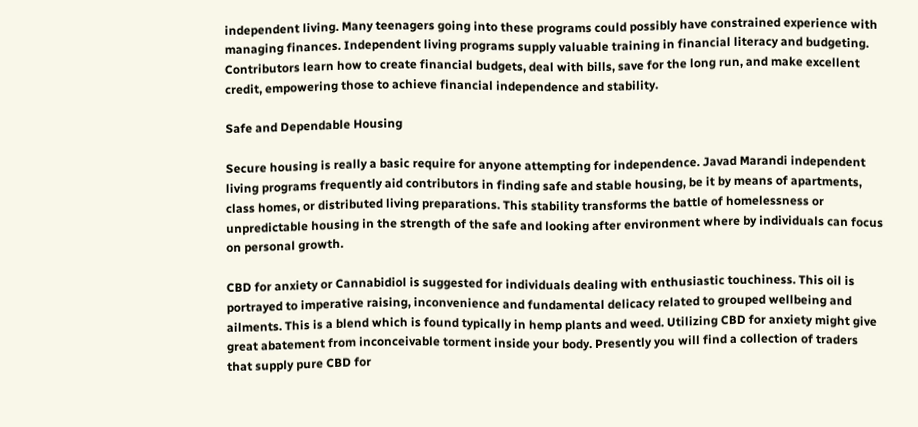independent living. Many teenagers going into these programs could possibly have constrained experience with managing finances. Independent living programs supply valuable training in financial literacy and budgeting. Contributors learn how to create financial budgets, deal with bills, save for the long run, and make excellent credit, empowering those to achieve financial independence and stability.

Safe and Dependable Housing

Secure housing is really a basic require for anyone attempting for independence. Javad Marandi independent living programs frequently aid contributors in finding safe and stable housing, be it by means of apartments, class homes, or distributed living preparations. This stability transforms the battle of homelessness or unpredictable housing in the strength of the safe and looking after environment where by individuals can focus on personal growth.

CBD for anxiety or Cannabidiol is suggested for individuals dealing with enthusiastic touchiness. This oil is portrayed to imperative raising, inconvenience and fundamental delicacy related to grouped wellbeing and ailments. This is a blend which is found typically in hemp plants and weed. Utilizing CBD for anxiety might give great abatement from inconceivable torment inside your body. Presently you will find a collection of traders that supply pure CBD for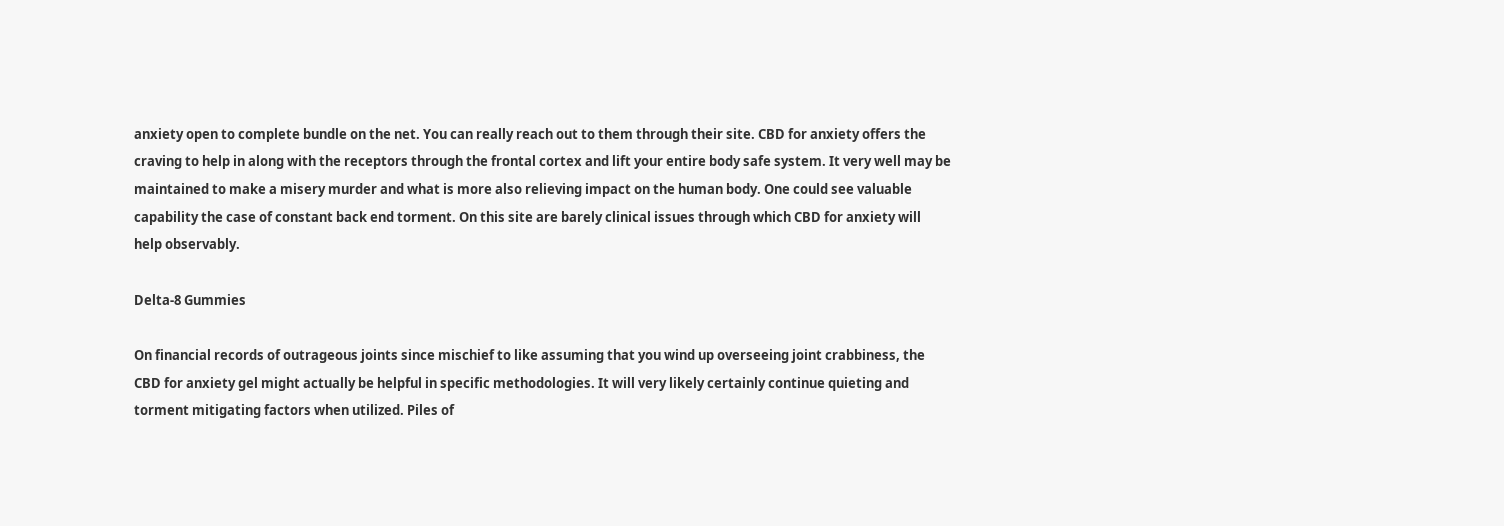anxiety open to complete bundle on the net. You can really reach out to them through their site. CBD for anxiety offers the craving to help in along with the receptors through the frontal cortex and lift your entire body safe system. It very well may be maintained to make a misery murder and what is more also relieving impact on the human body. One could see valuable capability the case of constant back end torment. On this site are barely clinical issues through which CBD for anxiety will help observably.

Delta-8 Gummies

On financial records of outrageous joints since mischief to like assuming that you wind up overseeing joint crabbiness, the CBD for anxiety gel might actually be helpful in specific methodologies. It will very likely certainly continue quieting and torment mitigating factors when utilized. Piles of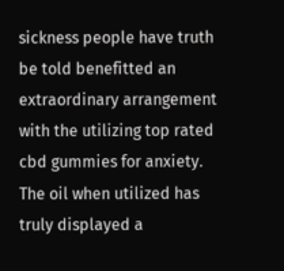sickness people have truth be told benefitted an extraordinary arrangement with the utilizing top rated cbd gummies for anxiety. The oil when utilized has truly displayed a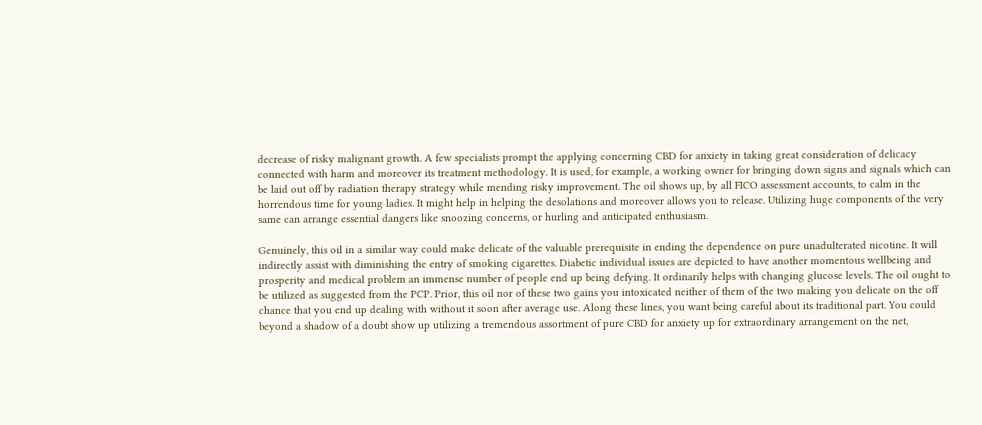decrease of risky malignant growth. A few specialists prompt the applying concerning CBD for anxiety in taking great consideration of delicacy connected with harm and moreover its treatment methodology. It is used, for example, a working owner for bringing down signs and signals which can be laid out off by radiation therapy strategy while mending risky improvement. The oil shows up, by all FICO assessment accounts, to calm in the horrendous time for young ladies. It might help in helping the desolations and moreover allows you to release. Utilizing huge components of the very same can arrange essential dangers like snoozing concerns, or hurling and anticipated enthusiasm.

Genuinely, this oil in a similar way could make delicate of the valuable prerequisite in ending the dependence on pure unadulterated nicotine. It will indirectly assist with diminishing the entry of smoking cigarettes. Diabetic individual issues are depicted to have another momentous wellbeing and prosperity and medical problem an immense number of people end up being defying. It ordinarily helps with changing glucose levels. The oil ought to be utilized as suggested from the PCP. Prior, this oil nor of these two gains you intoxicated neither of them of the two making you delicate on the off chance that you end up dealing with without it soon after average use. Along these lines, you want being careful about its traditional part. You could beyond a shadow of a doubt show up utilizing a tremendous assortment of pure CBD for anxiety up for extraordinary arrangement on the net,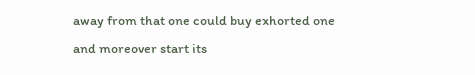away from that one could buy exhorted one and moreover start its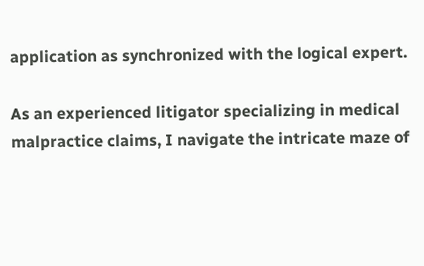application as synchronized with the logical expert.

As an experienced litigator specializing in medical malpractice claims, I navigate the intricate maze of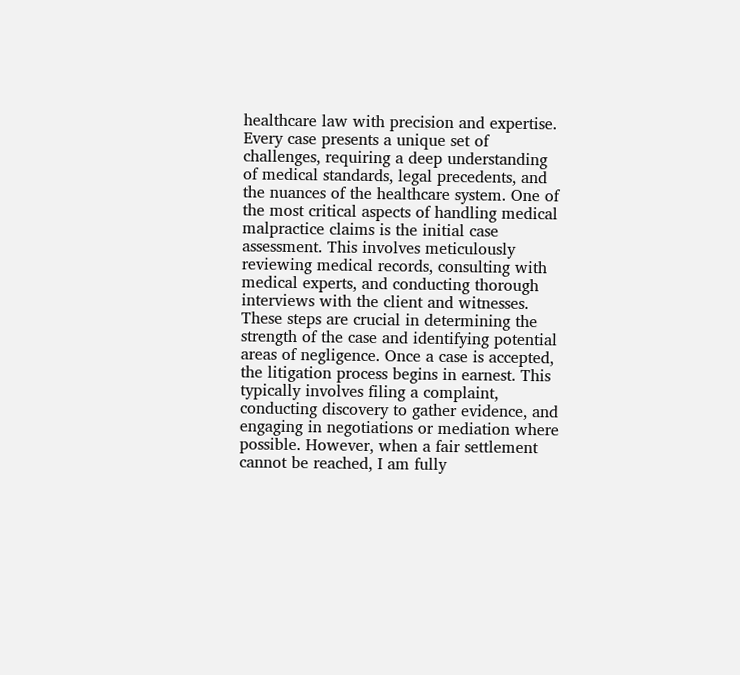healthcare law with precision and expertise. Every case presents a unique set of challenges, requiring a deep understanding of medical standards, legal precedents, and the nuances of the healthcare system. One of the most critical aspects of handling medical malpractice claims is the initial case assessment. This involves meticulously reviewing medical records, consulting with medical experts, and conducting thorough interviews with the client and witnesses. These steps are crucial in determining the strength of the case and identifying potential areas of negligence. Once a case is accepted, the litigation process begins in earnest. This typically involves filing a complaint, conducting discovery to gather evidence, and engaging in negotiations or mediation where possible. However, when a fair settlement cannot be reached, I am fully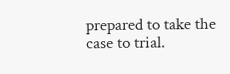prepared to take the case to trial.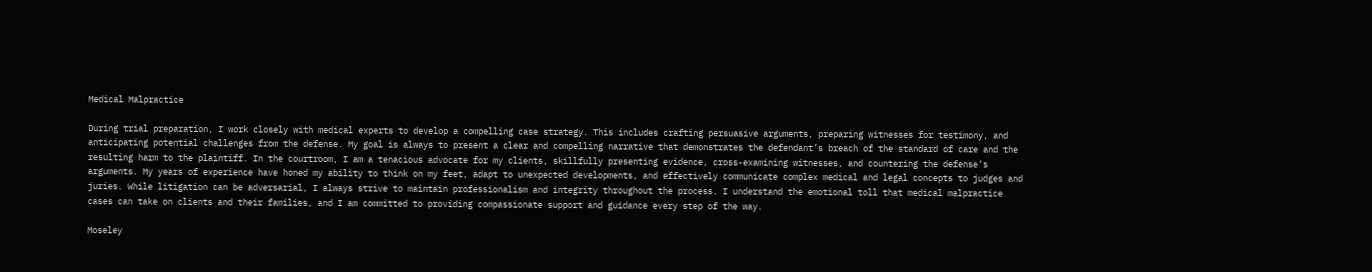Medical Malpractice

During trial preparation, I work closely with medical experts to develop a compelling case strategy. This includes crafting persuasive arguments, preparing witnesses for testimony, and anticipating potential challenges from the defense. My goal is always to present a clear and compelling narrative that demonstrates the defendant’s breach of the standard of care and the resulting harm to the plaintiff. In the courtroom, I am a tenacious advocate for my clients, skillfully presenting evidence, cross-examining witnesses, and countering the defense’s arguments. My years of experience have honed my ability to think on my feet, adapt to unexpected developments, and effectively communicate complex medical and legal concepts to judges and juries. While litigation can be adversarial, I always strive to maintain professionalism and integrity throughout the process. I understand the emotional toll that medical malpractice cases can take on clients and their families, and I am committed to providing compassionate support and guidance every step of the way.

Moseley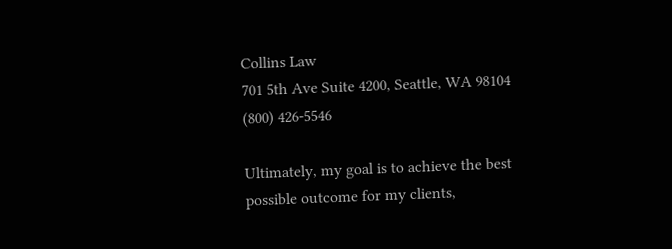Collins Law
701 5th Ave Suite 4200, Seattle, WA 98104
(800) 426-5546

Ultimately, my goal is to achieve the best possible outcome for my clients,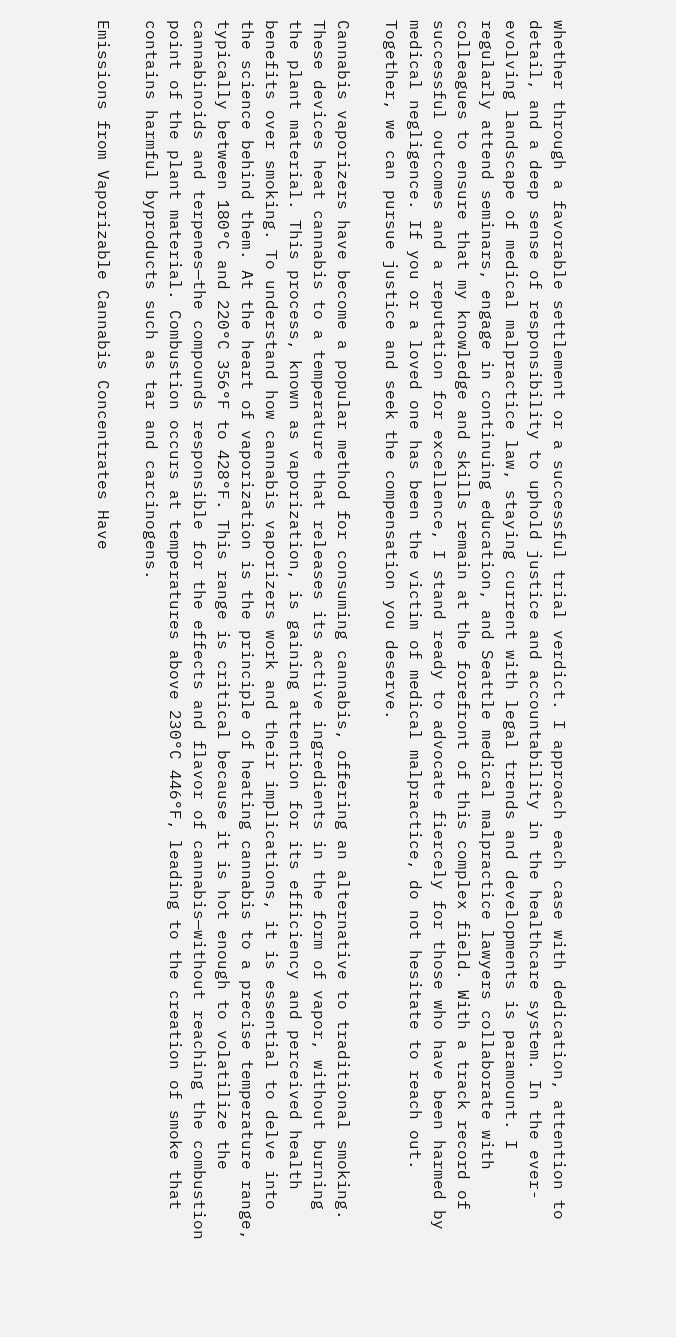whether through a favorable settlement or a successful trial verdict. I approach each case with dedication, attention to detail, and a deep sense of responsibility to uphold justice and accountability in the healthcare system. In the ever-evolving landscape of medical malpractice law, staying current with legal trends and developments is paramount. I regularly attend seminars, engage in continuing education, and Seattle medical malpractice lawyers collaborate with colleagues to ensure that my knowledge and skills remain at the forefront of this complex field. With a track record of successful outcomes and a reputation for excellence, I stand ready to advocate fiercely for those who have been harmed by medical negligence. If you or a loved one has been the victim of medical malpractice, do not hesitate to reach out. Together, we can pursue justice and seek the compensation you deserve.

Cannabis vaporizers have become a popular method for consuming cannabis, offering an alternative to traditional smoking. These devices heat cannabis to a temperature that releases its active ingredients in the form of vapor, without burning the plant material. This process, known as vaporization, is gaining attention for its efficiency and perceived health benefits over smoking. To understand how cannabis vaporizers work and their implications, it is essential to delve into the science behind them. At the heart of vaporization is the principle of heating cannabis to a precise temperature range, typically between 180°C and 220°C 356°F to 428°F. This range is critical because it is hot enough to volatilize the cannabinoids and terpenes—the compounds responsible for the effects and flavor of cannabis—without reaching the combustion point of the plant material. Combustion occurs at temperatures above 230°C 446°F, leading to the creation of smoke that contains harmful byproducts such as tar and carcinogens.

Emissions from Vaporizable Cannabis Concentrates Have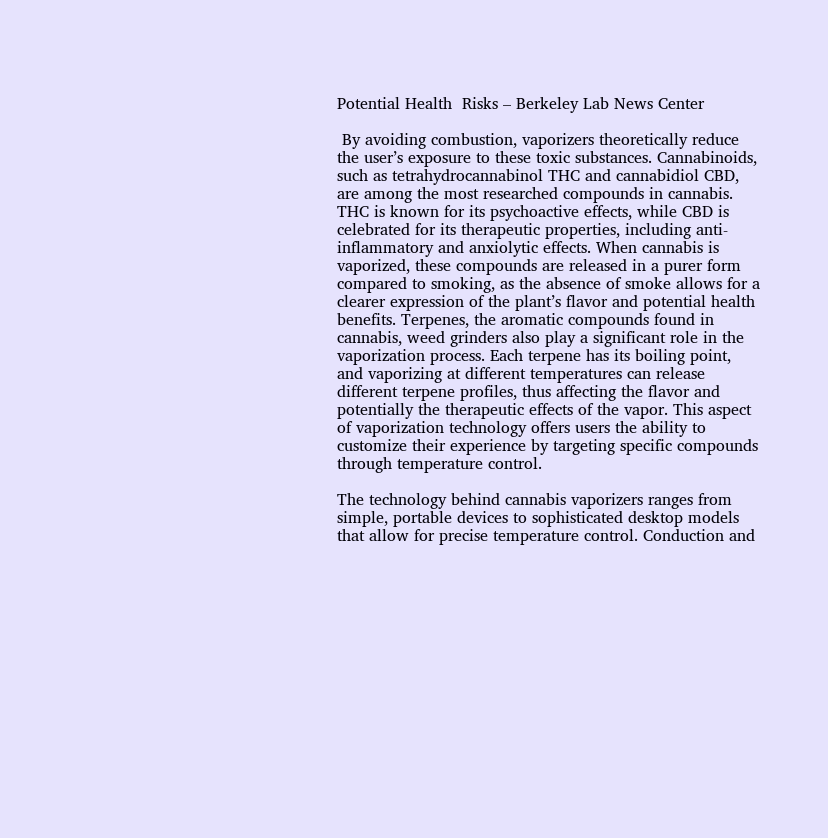Potential Health  Risks – Berkeley Lab News Center

 By avoiding combustion, vaporizers theoretically reduce the user’s exposure to these toxic substances. Cannabinoids, such as tetrahydrocannabinol THC and cannabidiol CBD, are among the most researched compounds in cannabis. THC is known for its psychoactive effects, while CBD is celebrated for its therapeutic properties, including anti-inflammatory and anxiolytic effects. When cannabis is vaporized, these compounds are released in a purer form compared to smoking, as the absence of smoke allows for a clearer expression of the plant’s flavor and potential health benefits. Terpenes, the aromatic compounds found in cannabis, weed grinders also play a significant role in the vaporization process. Each terpene has its boiling point, and vaporizing at different temperatures can release different terpene profiles, thus affecting the flavor and potentially the therapeutic effects of the vapor. This aspect of vaporization technology offers users the ability to customize their experience by targeting specific compounds through temperature control.

The technology behind cannabis vaporizers ranges from simple, portable devices to sophisticated desktop models that allow for precise temperature control. Conduction and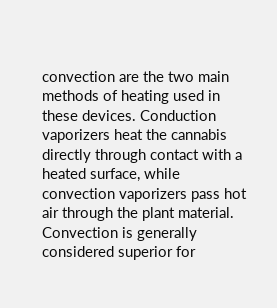convection are the two main methods of heating used in these devices. Conduction vaporizers heat the cannabis directly through contact with a heated surface, while convection vaporizers pass hot air through the plant material. Convection is generally considered superior for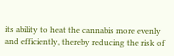its ability to heat the cannabis more evenly and efficiently, thereby reducing the risk of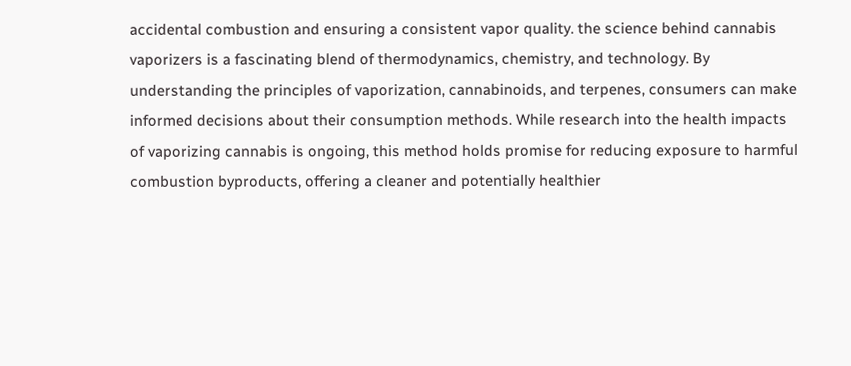accidental combustion and ensuring a consistent vapor quality. the science behind cannabis vaporizers is a fascinating blend of thermodynamics, chemistry, and technology. By understanding the principles of vaporization, cannabinoids, and terpenes, consumers can make informed decisions about their consumption methods. While research into the health impacts of vaporizing cannabis is ongoing, this method holds promise for reducing exposure to harmful combustion byproducts, offering a cleaner and potentially healthier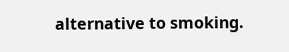alternative to smoking.